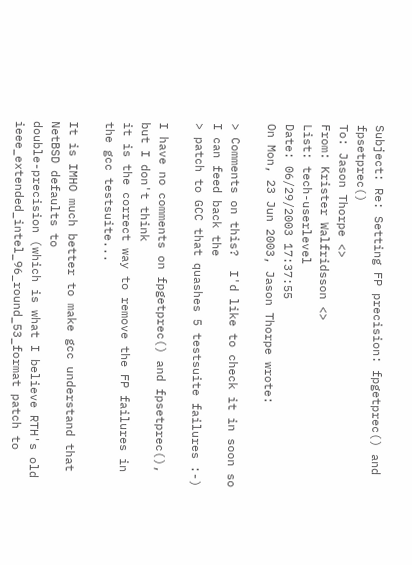Subject: Re: Setting FP precision: fpgetprec() and fpsetprec()
To: Jason Thorpe <>
From: Krister Walfridsson <>
List: tech-userlevel
Date: 06/29/2003 17:37:55
On Mon, 23 Jun 2003, Jason Thorpe wrote:

> Comments on this?  I'd like to check it in soon so I can feed back the
> patch to GCC that quashes 5 testsuite failures :-)

I have no comments on fpgetprec() and fpsetprec(), but I don't think
it is the correct way to remove the FP failures in the gcc testsuite...

It is IMHO much better to make gcc understand that NetBSD defaults to
double-precision (which is what I believe RTH's old
ieee_extended_intel_96_round_53_format patch to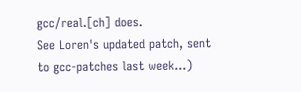gcc/real.[ch] does.
See Loren's updated patch, sent to gcc-patches last week...)